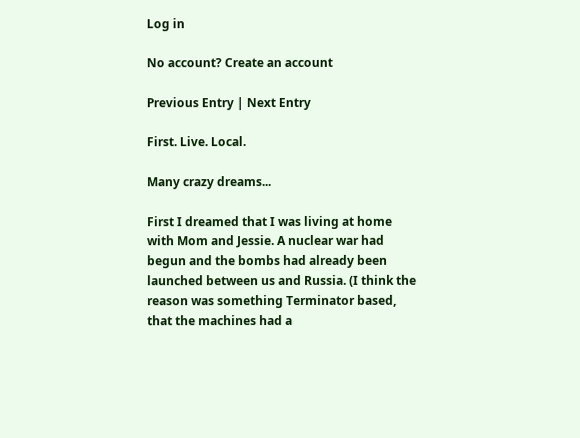Log in

No account? Create an account

Previous Entry | Next Entry

First. Live. Local.

Many crazy dreams...

First I dreamed that I was living at home with Mom and Jessie. A nuclear war had begun and the bombs had already been launched between us and Russia. (I think the reason was something Terminator based, that the machines had a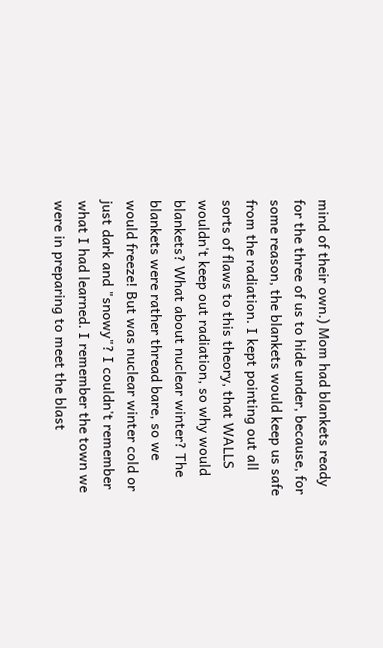mind of their own.) Mom had blankets ready for the three of us to hide under, because, for some reason, the blankets would keep us safe from the radiation. I kept pointing out all sorts of flaws to this theory, that WALLS wouldn't keep out radiation, so why would blankets? What about nuclear winter? The blankets were rather thread bare, so we would freeze! But was nuclear winter cold or just dark and "snowy"? I couldn't remember what I had learned. I remember the town we were in preparing to meet the blast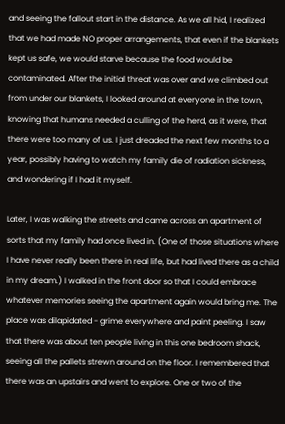and seeing the fallout start in the distance. As we all hid, I realized that we had made NO proper arrangements, that even if the blankets kept us safe, we would starve because the food would be contaminated. After the initial threat was over and we climbed out from under our blankets, I looked around at everyone in the town, knowing that humans needed a culling of the herd, as it were, that there were too many of us. I just dreaded the next few months to a year, possibly having to watch my family die of radiation sickness, and wondering if I had it myself.

Later, I was walking the streets and came across an apartment of sorts that my family had once lived in. (One of those situations where I have never really been there in real life, but had lived there as a child in my dream.) I walked in the front door so that I could embrace whatever memories seeing the apartment again would bring me. The place was dilapidated - grime everywhere and paint peeling. I saw that there was about ten people living in this one bedroom shack, seeing all the pallets strewn around on the floor. I remembered that there was an upstairs and went to explore. One or two of the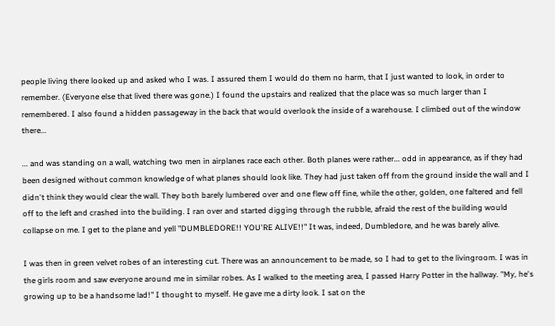people living there looked up and asked who I was. I assured them I would do them no harm, that I just wanted to look, in order to remember. (Everyone else that lived there was gone.) I found the upstairs and realized that the place was so much larger than I remembered. I also found a hidden passageway in the back that would overlook the inside of a warehouse. I climbed out of the window there...

... and was standing on a wall, watching two men in airplanes race each other. Both planes were rather... odd in appearance, as if they had been designed without common knowledge of what planes should look like. They had just taken off from the ground inside the wall and I didn't think they would clear the wall. They both barely lumbered over and one flew off fine, while the other, golden, one faltered and fell off to the left and crashed into the building. I ran over and started digging through the rubble, afraid the rest of the building would collapse on me. I get to the plane and yell "DUMBLEDORE!! YOU'RE ALIVE!!" It was, indeed, Dumbledore, and he was barely alive.

I was then in green velvet robes of an interesting cut. There was an announcement to be made, so I had to get to the livingroom. I was in the girls room and saw everyone around me in similar robes. As I walked to the meeting area, I passed Harry Potter in the hallway. "My, he's growing up to be a handsome lad!" I thought to myself. He gave me a dirty look. I sat on the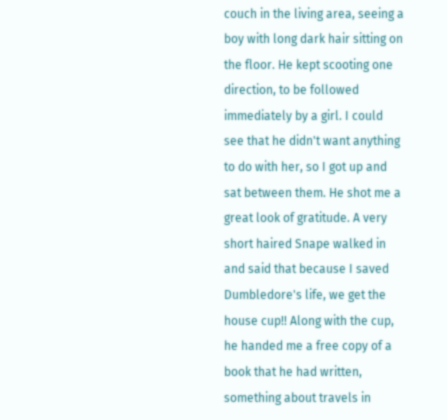couch in the living area, seeing a boy with long dark hair sitting on the floor. He kept scooting one direction, to be followed immediately by a girl. I could see that he didn't want anything to do with her, so I got up and sat between them. He shot me a great look of gratitude. A very short haired Snape walked in and said that because I saved Dumbledore's life, we get the house cup!! Along with the cup, he handed me a free copy of a book that he had written, something about travels in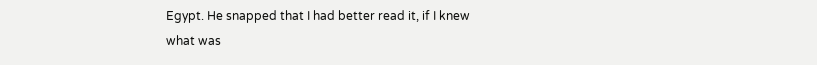Egypt. He snapped that I had better read it, if I knew what was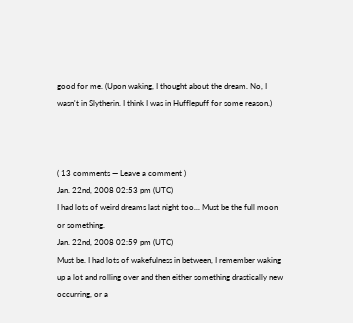good for me. (Upon waking, I thought about the dream. No, I wasn't in Slytherin. I think I was in Hufflepuff for some reason.)



( 13 comments — Leave a comment )
Jan. 22nd, 2008 02:53 pm (UTC)
I had lots of weird dreams last night too... Must be the full moon or something.
Jan. 22nd, 2008 02:59 pm (UTC)
Must be. I had lots of wakefulness in between, I remember waking up a lot and rolling over and then either something drastically new occurring, or a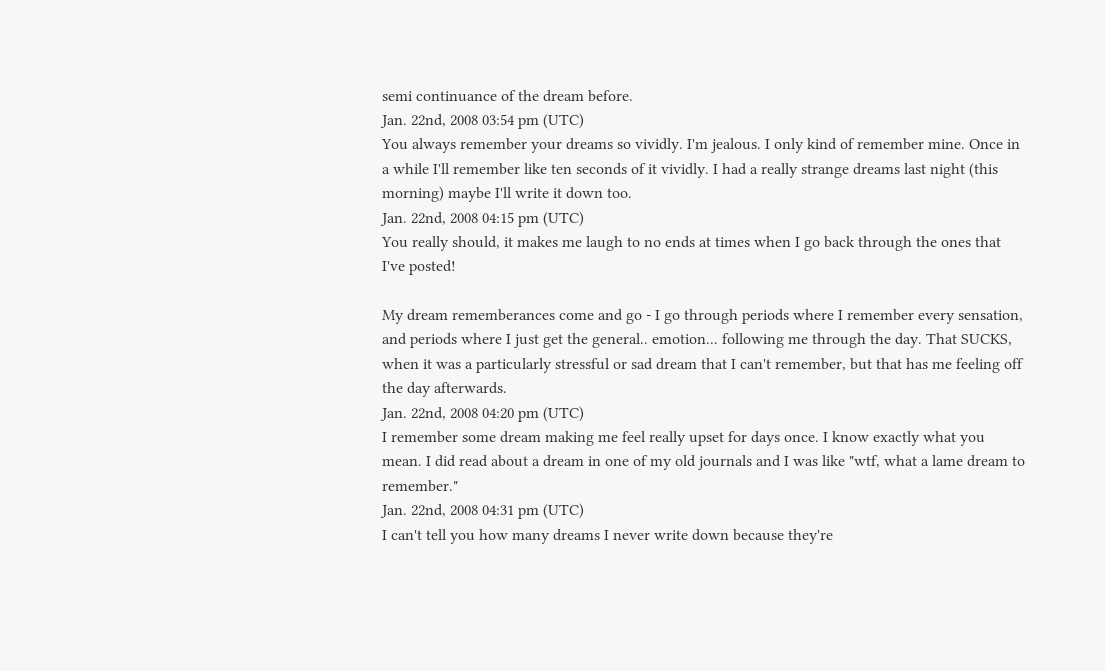semi continuance of the dream before.
Jan. 22nd, 2008 03:54 pm (UTC)
You always remember your dreams so vividly. I'm jealous. I only kind of remember mine. Once in a while I'll remember like ten seconds of it vividly. I had a really strange dreams last night (this morning) maybe I'll write it down too.
Jan. 22nd, 2008 04:15 pm (UTC)
You really should, it makes me laugh to no ends at times when I go back through the ones that I've posted!

My dream rememberances come and go - I go through periods where I remember every sensation, and periods where I just get the general.. emotion... following me through the day. That SUCKS, when it was a particularly stressful or sad dream that I can't remember, but that has me feeling off the day afterwards.
Jan. 22nd, 2008 04:20 pm (UTC)
I remember some dream making me feel really upset for days once. I know exactly what you mean. I did read about a dream in one of my old journals and I was like "wtf, what a lame dream to remember."
Jan. 22nd, 2008 04:31 pm (UTC)
I can't tell you how many dreams I never write down because they're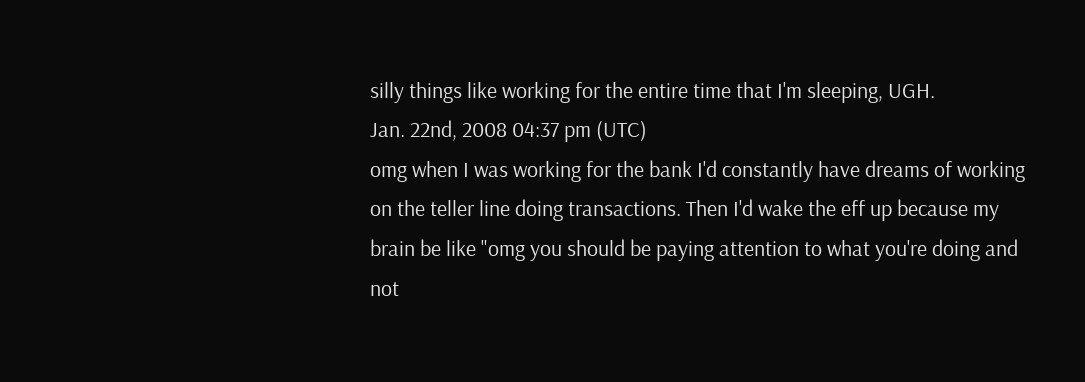silly things like working for the entire time that I'm sleeping, UGH.
Jan. 22nd, 2008 04:37 pm (UTC)
omg when I was working for the bank I'd constantly have dreams of working on the teller line doing transactions. Then I'd wake the eff up because my brain be like "omg you should be paying attention to what you're doing and not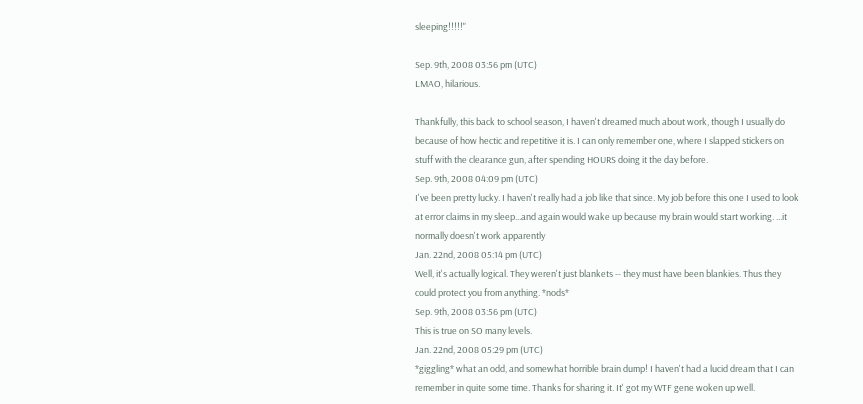sleeping!!!!!"

Sep. 9th, 2008 03:56 pm (UTC)
LMAO, hilarious.

Thankfully, this back to school season, I haven't dreamed much about work, though I usually do because of how hectic and repetitive it is. I can only remember one, where I slapped stickers on stuff with the clearance gun, after spending HOURS doing it the day before.
Sep. 9th, 2008 04:09 pm (UTC)
I've been pretty lucky. I haven't really had a job like that since. My job before this one I used to look at error claims in my sleep...and again would wake up because my brain would start working. ...it normally doesn't work apparently
Jan. 22nd, 2008 05:14 pm (UTC)
Well, it's actually logical. They weren't just blankets -- they must have been blankies. Thus they could protect you from anything. *nods*
Sep. 9th, 2008 03:56 pm (UTC)
This is true on SO many levels.
Jan. 22nd, 2008 05:29 pm (UTC)
*giggling* what an odd, and somewhat horrible brain dump! I haven't had a lucid dream that I can remember in quite some time. Thanks for sharing it. It' got my WTF gene woken up well.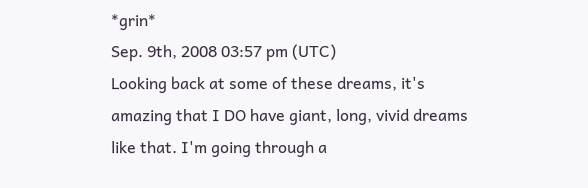*grin*
Sep. 9th, 2008 03:57 pm (UTC)
Looking back at some of these dreams, it's amazing that I DO have giant, long, vivid dreams like that. I'm going through a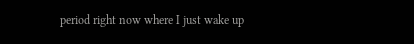period right now where I just wake up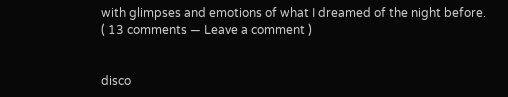with glimpses and emotions of what I dreamed of the night before.
( 13 comments — Leave a comment )


disco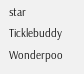star
Ticklebuddy Wonderpoo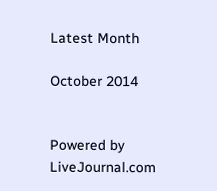Latest Month

October 2014


Powered by LiveJournal.com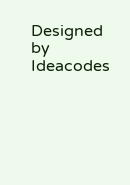Designed by Ideacodes